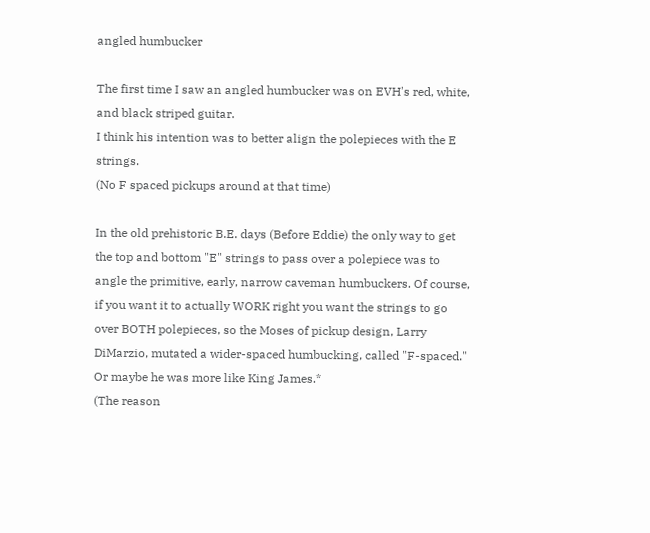angled humbucker

The first time I saw an angled humbucker was on EVH's red, white, and black striped guitar.
I think his intention was to better align the polepieces with the E strings.
(No F spaced pickups around at that time)

In the old prehistoric B.E. days (Before Eddie) the only way to get the top and bottom "E" strings to pass over a polepiece was to angle the primitive, early, narrow caveman humbuckers. Of course, if you want it to actually WORK right you want the strings to go over BOTH polepieces, so the Moses of pickup design, Larry DiMarzio, mutated a wider-spaced humbucking, called "F-spaced." Or maybe he was more like King James.*
(The reason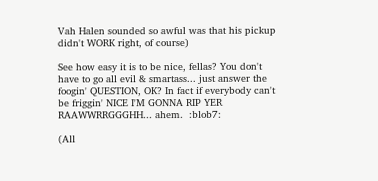Vah Halen sounded so awful was that his pickup didn't WORK right, of course)

See how easy it is to be nice, fellas? You don't have to go all evil & smartass... just answer the foogin' QUESTION, OK? In fact if everybody can't be friggin' NICE I'M GONNA RIP YER RAAWWRRGGGHH... ahem.  :blob7:

(All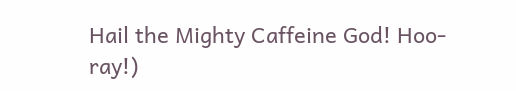Hail the Mighty Caffeine God! Hoo-ray!)